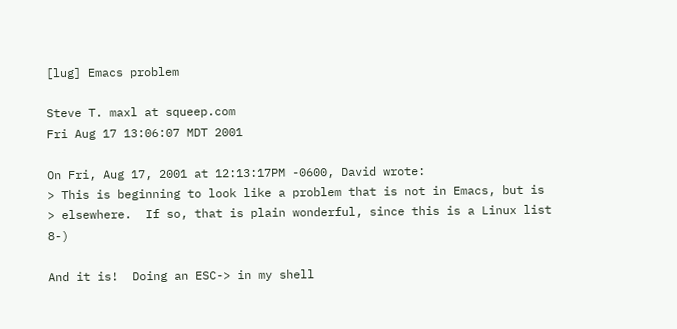[lug] Emacs problem

Steve T. maxl at squeep.com
Fri Aug 17 13:06:07 MDT 2001

On Fri, Aug 17, 2001 at 12:13:17PM -0600, David wrote:
> This is beginning to look like a problem that is not in Emacs, but is
> elsewhere.  If so, that is plain wonderful, since this is a Linux list 8-)

And it is!  Doing an ESC-> in my shell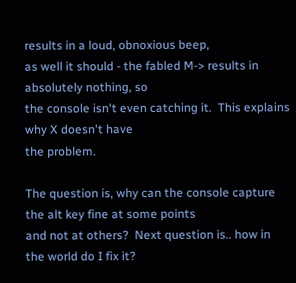results in a loud, obnoxious beep,
as well it should - the fabled M-> results in absolutely nothing, so
the console isn't even catching it.  This explains why X doesn't have
the problem.

The question is, why can the console capture the alt key fine at some points
and not at others?  Next question is.. how in the world do I fix it?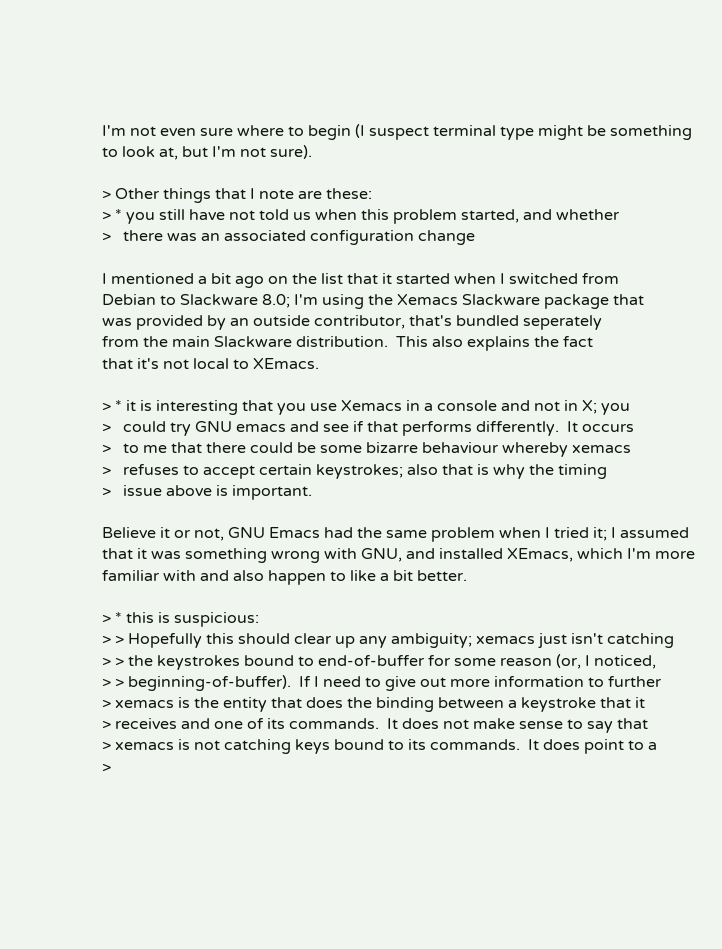I'm not even sure where to begin (I suspect terminal type might be something
to look at, but I'm not sure).

> Other things that I note are these:
> * you still have not told us when this problem started, and whether
>   there was an associated configuration change

I mentioned a bit ago on the list that it started when I switched from
Debian to Slackware 8.0; I'm using the Xemacs Slackware package that
was provided by an outside contributor, that's bundled seperately
from the main Slackware distribution.  This also explains the fact
that it's not local to XEmacs.

> * it is interesting that you use Xemacs in a console and not in X; you
>   could try GNU emacs and see if that performs differently.  It occurs
>   to me that there could be some bizarre behaviour whereby xemacs
>   refuses to accept certain keystrokes; also that is why the timing
>   issue above is important.

Believe it or not, GNU Emacs had the same problem when I tried it; I assumed
that it was something wrong with GNU, and installed XEmacs, which I'm more
familiar with and also happen to like a bit better.

> * this is suspicious:
> > Hopefully this should clear up any ambiguity; xemacs just isn't catching
> > the keystrokes bound to end-of-buffer for some reason (or, I noticed,
> > beginning-of-buffer).  If I need to give out more information to further
> xemacs is the entity that does the binding between a keystroke that it
> receives and one of its commands.  It does not make sense to say that
> xemacs is not catching keys bound to its commands.  It does point to a
>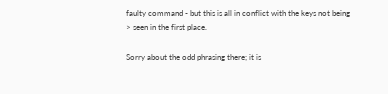faulty command - but this is all in conflict with the keys not being
> seen in the first place.

Sorry about the odd phrasing there; it is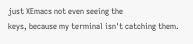just XEmacs not even seeing the
keys, because my terminal isn't catching them.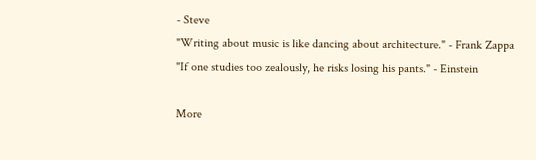- Steve
"Writing about music is like dancing about architecture." - Frank Zappa
"If one studies too zealously, he risks losing his pants." - Einstein

More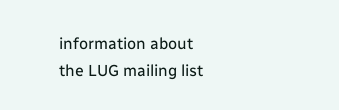information about the LUG mailing list